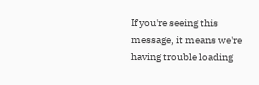If you're seeing this message, it means we're having trouble loading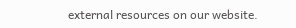external resources on our website.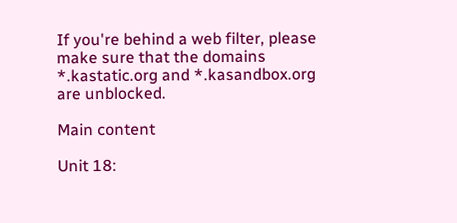If you're behind a web filter, please make sure that the domains *.kastatic.org and *.kasandbox.org are unblocked.

Main content

Unit 18: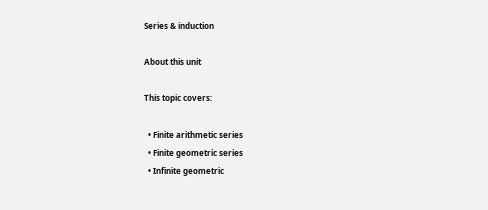Series & induction

About this unit

This topic covers:

  • Finite arithmetic series
  • Finite geometric series
  • Infinite geometric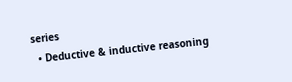series
  • Deductive & inductive reasoning